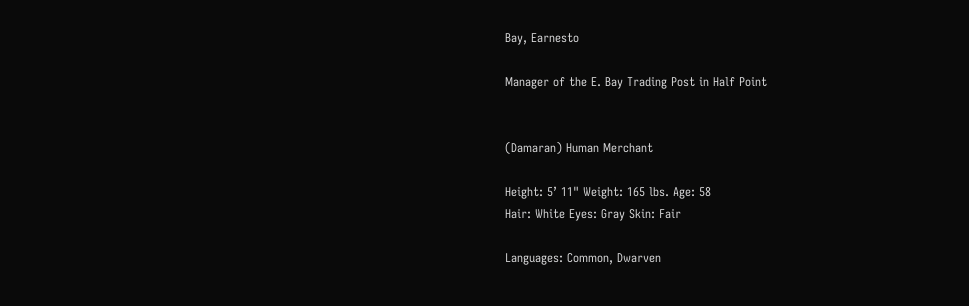Bay, Earnesto

Manager of the E. Bay Trading Post in Half Point


(Damaran) Human Merchant

Height: 5’ 11" Weight: 165 lbs. Age: 58
Hair: White Eyes: Gray Skin: Fair

Languages: Common, Dwarven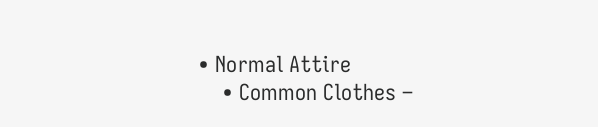• Normal Attire
    • Common Clothes –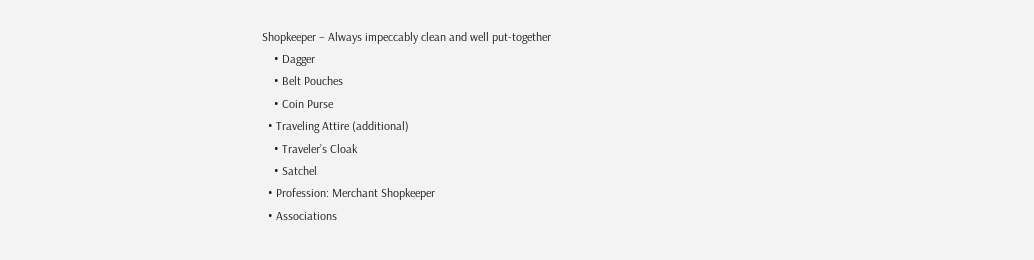Shopkeeper – Always impeccably clean and well put-together
    • Dagger
    • Belt Pouches
    • Coin Purse
  • Traveling Attire (additional)
    • Traveler’s Cloak
    • Satchel
  • Profession: Merchant Shopkeeper
  • Associations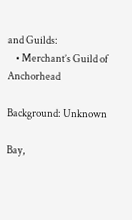and Guilds:
    • Merchant’s Guild of Anchorhead

Background: Unknown

Bay,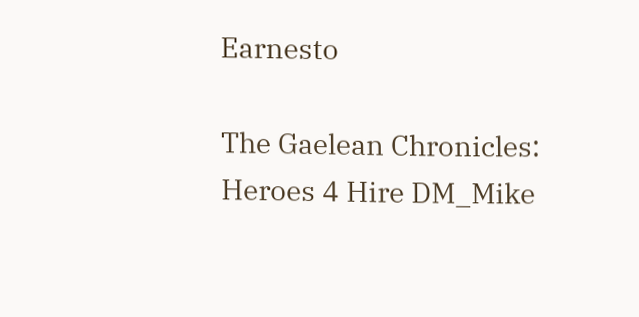Earnesto

The Gaelean Chronicles: Heroes 4 Hire DM_Mike